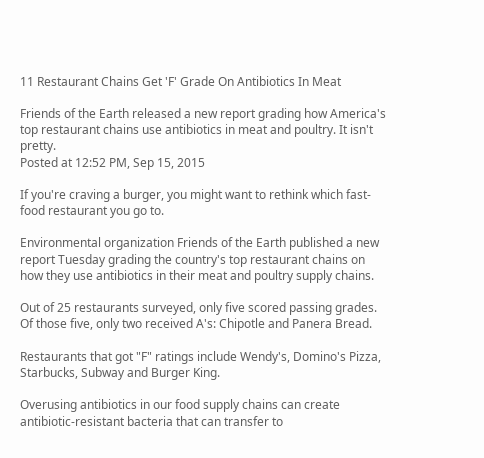11 Restaurant Chains Get 'F' Grade On Antibiotics In Meat

Friends of the Earth released a new report grading how America's top restaurant chains use antibiotics in meat and poultry. It isn't pretty.
Posted at 12:52 PM, Sep 15, 2015

If you're craving a burger, you might want to rethink which fast-food restaurant you go to.

Environmental organization Friends of the Earth published a new report Tuesday grading the country's top restaurant chains on how they use antibiotics in their meat and poultry supply chains.

Out of 25 restaurants surveyed, only five scored passing grades. Of those five, only two received A's: Chipotle and Panera Bread.

Restaurants that got "F" ratings include Wendy's, Domino's Pizza, Starbucks, Subway and Burger King.

Overusing antibiotics in our food supply chains can create antibiotic-resistant bacteria that can transfer to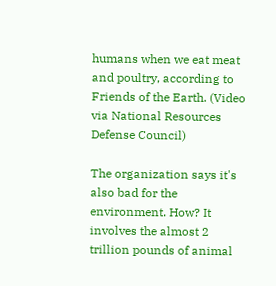humans when we eat meat and poultry, according to Friends of the Earth. (Video via National Resources Defense Council)

The organization says it's also bad for the environment. How? It involves the almost 2 trillion pounds of animal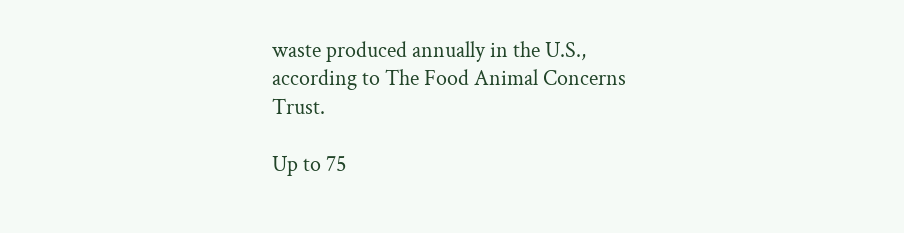waste produced annually in the U.S., according to The Food Animal Concerns Trust.

Up to 75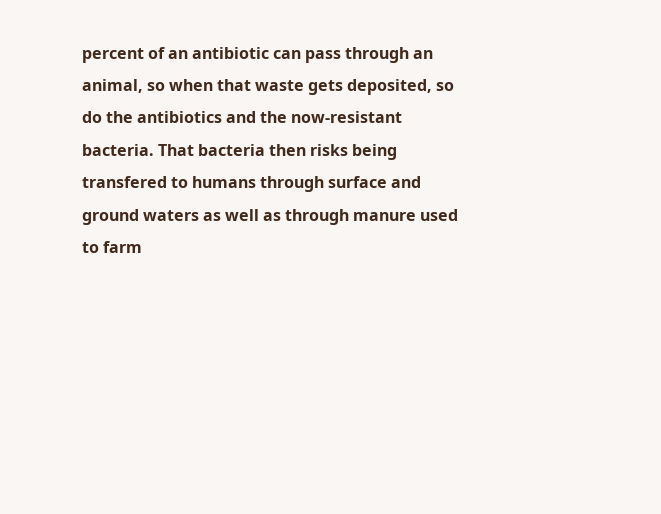percent of an antibiotic can pass through an animal, so when that waste gets deposited, so do the antibiotics and the now-resistant bacteria. That bacteria then risks being transfered to humans through surface and ground waters as well as through manure used to farm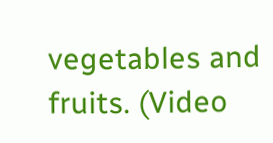vegetables and fruits. (Video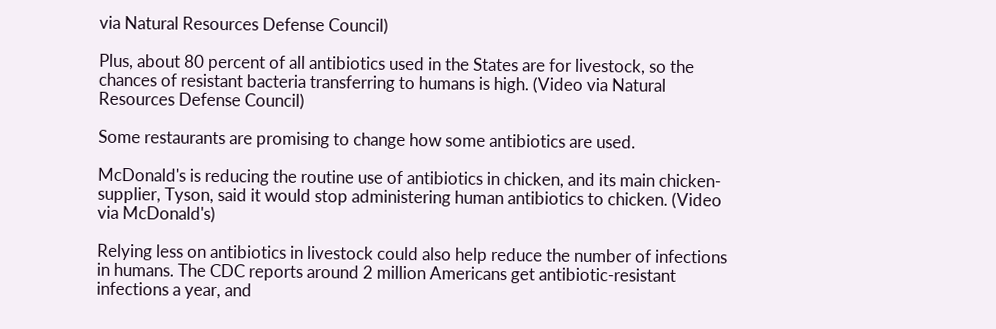via Natural Resources Defense Council)

Plus, about 80 percent of all antibiotics used in the States are for livestock, so the chances of resistant bacteria transferring to humans is high. (Video via Natural Resources Defense Council)

Some restaurants are promising to change how some antibiotics are used.

McDonald's is reducing the routine use of antibiotics in chicken, and its main chicken-supplier, Tyson, said it would stop administering human antibiotics to chicken. (Video via McDonald's)

Relying less on antibiotics in livestock could also help reduce the number of infections in humans. The CDC reports around 2 million Americans get antibiotic-resistant infections a year, and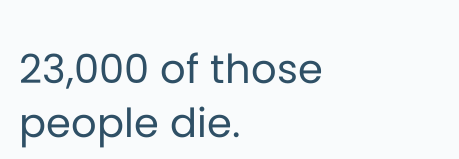23,000 of those people die.